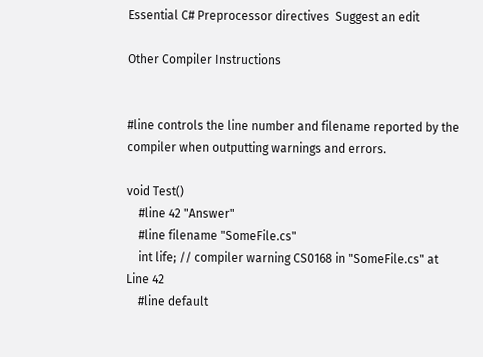Essential C# Preprocessor directives  Suggest an edit

Other Compiler Instructions


#line controls the line number and filename reported by the compiler when outputting warnings and errors.

void Test()
    #line 42 "Answer"
    #line filename "SomeFile.cs"
    int life; // compiler warning CS0168 in "SomeFile.cs" at Line 42
    #line default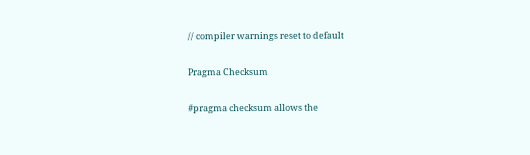// compiler warnings reset to default

Pragma Checksum

#pragma checksum allows the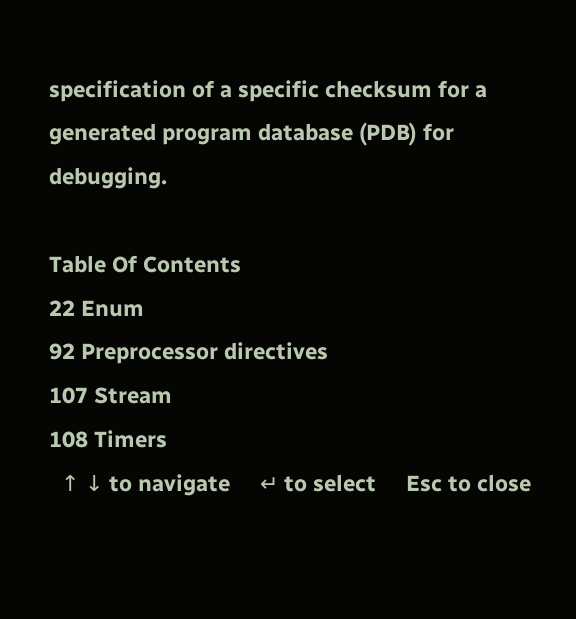specification of a specific checksum for a generated program database (PDB) for debugging.

Table Of Contents
22 Enum
92 Preprocessor directives
107 Stream
108 Timers
  ↑ ↓ to navigate     ↵ to select     Esc to close